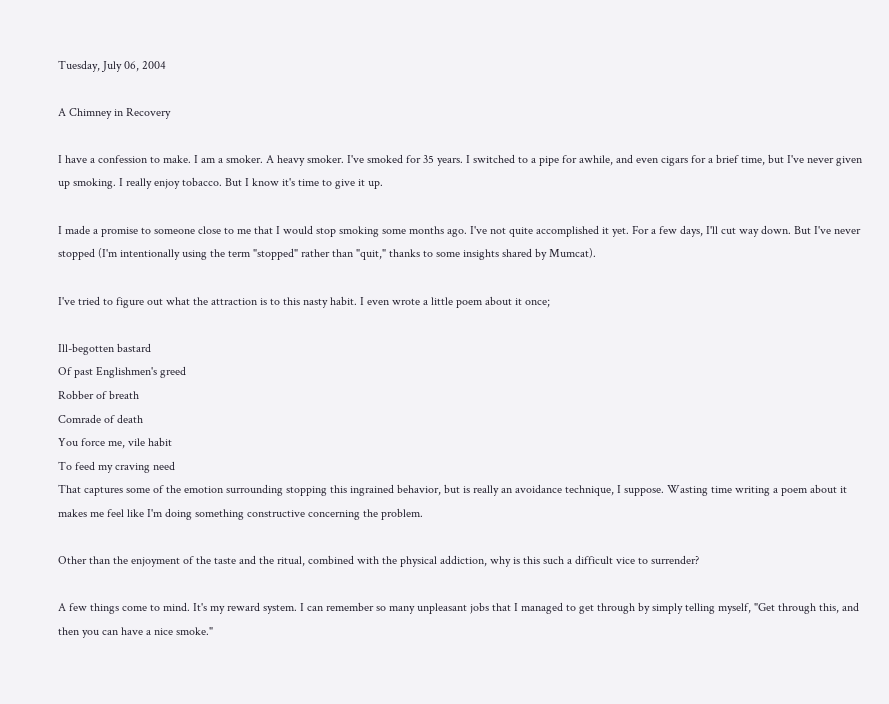Tuesday, July 06, 2004

A Chimney in Recovery

I have a confession to make. I am a smoker. A heavy smoker. I've smoked for 35 years. I switched to a pipe for awhile, and even cigars for a brief time, but I've never given up smoking. I really enjoy tobacco. But I know it's time to give it up.

I made a promise to someone close to me that I would stop smoking some months ago. I've not quite accomplished it yet. For a few days, I'll cut way down. But I've never stopped (I'm intentionally using the term "stopped" rather than "quit," thanks to some insights shared by Mumcat).

I've tried to figure out what the attraction is to this nasty habit. I even wrote a little poem about it once;

Ill-begotten bastard
Of past Englishmen's greed
Robber of breath
Comrade of death
You force me, vile habit
To feed my craving need
That captures some of the emotion surrounding stopping this ingrained behavior, but is really an avoidance technique, I suppose. Wasting time writing a poem about it makes me feel like I'm doing something constructive concerning the problem.

Other than the enjoyment of the taste and the ritual, combined with the physical addiction, why is this such a difficult vice to surrender?

A few things come to mind. It's my reward system. I can remember so many unpleasant jobs that I managed to get through by simply telling myself, "Get through this, and then you can have a nice smoke."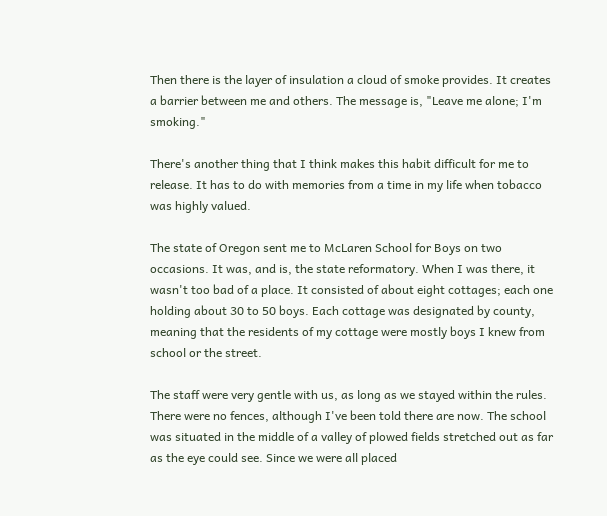Then there is the layer of insulation a cloud of smoke provides. It creates a barrier between me and others. The message is, "Leave me alone; I'm smoking."

There's another thing that I think makes this habit difficult for me to release. It has to do with memories from a time in my life when tobacco was highly valued.

The state of Oregon sent me to McLaren School for Boys on two occasions. It was, and is, the state reformatory. When I was there, it wasn't too bad of a place. It consisted of about eight cottages; each one holding about 30 to 50 boys. Each cottage was designated by county, meaning that the residents of my cottage were mostly boys I knew from school or the street.

The staff were very gentle with us, as long as we stayed within the rules. There were no fences, although I've been told there are now. The school was situated in the middle of a valley of plowed fields stretched out as far as the eye could see. Since we were all placed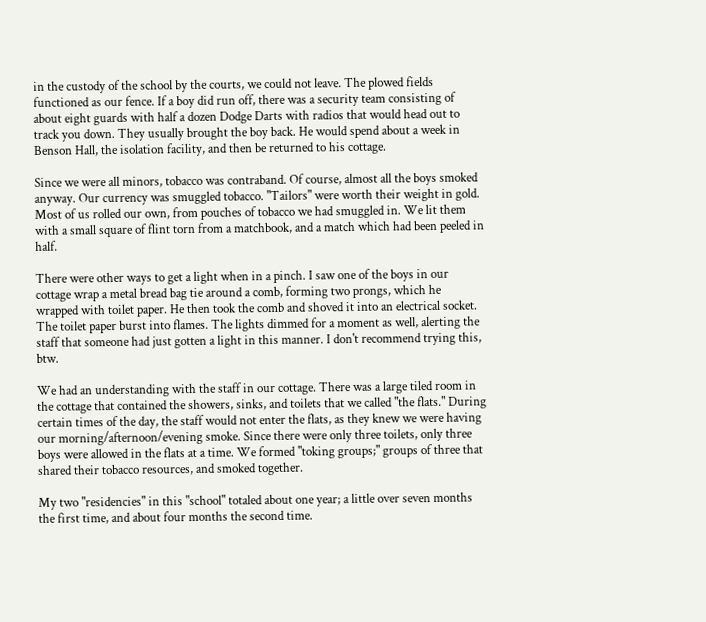in the custody of the school by the courts, we could not leave. The plowed fields functioned as our fence. If a boy did run off, there was a security team consisting of about eight guards with half a dozen Dodge Darts with radios that would head out to track you down. They usually brought the boy back. He would spend about a week in Benson Hall, the isolation facility, and then be returned to his cottage.

Since we were all minors, tobacco was contraband. Of course, almost all the boys smoked anyway. Our currency was smuggled tobacco. "Tailors" were worth their weight in gold. Most of us rolled our own, from pouches of tobacco we had smuggled in. We lit them with a small square of flint torn from a matchbook, and a match which had been peeled in half.

There were other ways to get a light when in a pinch. I saw one of the boys in our cottage wrap a metal bread bag tie around a comb, forming two prongs, which he wrapped with toilet paper. He then took the comb and shoved it into an electrical socket. The toilet paper burst into flames. The lights dimmed for a moment as well, alerting the staff that someone had just gotten a light in this manner. I don't recommend trying this, btw.

We had an understanding with the staff in our cottage. There was a large tiled room in the cottage that contained the showers, sinks, and toilets that we called "the flats." During certain times of the day, the staff would not enter the flats, as they knew we were having our morning/afternoon/evening smoke. Since there were only three toilets, only three boys were allowed in the flats at a time. We formed "toking groups;" groups of three that shared their tobacco resources, and smoked together.

My two "residencies" in this "school" totaled about one year; a little over seven months the first time, and about four months the second time.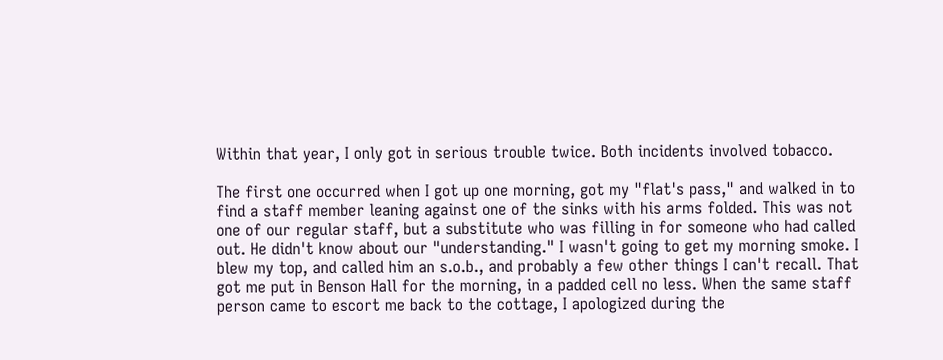Within that year, I only got in serious trouble twice. Both incidents involved tobacco.

The first one occurred when I got up one morning, got my "flat's pass," and walked in to find a staff member leaning against one of the sinks with his arms folded. This was not one of our regular staff, but a substitute who was filling in for someone who had called out. He didn't know about our "understanding." I wasn't going to get my morning smoke. I blew my top, and called him an s.o.b., and probably a few other things I can't recall. That got me put in Benson Hall for the morning, in a padded cell no less. When the same staff person came to escort me back to the cottage, I apologized during the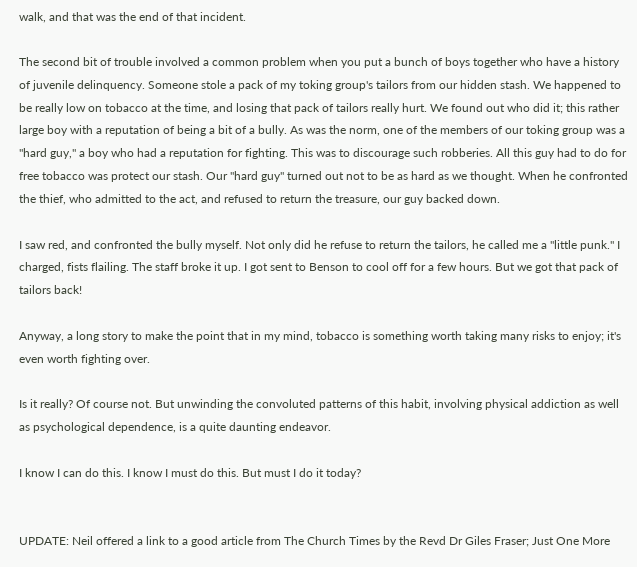walk, and that was the end of that incident.

The second bit of trouble involved a common problem when you put a bunch of boys together who have a history of juvenile delinquency. Someone stole a pack of my toking group's tailors from our hidden stash. We happened to be really low on tobacco at the time, and losing that pack of tailors really hurt. We found out who did it; this rather large boy with a reputation of being a bit of a bully. As was the norm, one of the members of our toking group was a "hard guy," a boy who had a reputation for fighting. This was to discourage such robberies. All this guy had to do for free tobacco was protect our stash. Our "hard guy" turned out not to be as hard as we thought. When he confronted the thief, who admitted to the act, and refused to return the treasure, our guy backed down.

I saw red, and confronted the bully myself. Not only did he refuse to return the tailors, he called me a "little punk." I charged, fists flailing. The staff broke it up. I got sent to Benson to cool off for a few hours. But we got that pack of tailors back!

Anyway, a long story to make the point that in my mind, tobacco is something worth taking many risks to enjoy; it's even worth fighting over.

Is it really? Of course not. But unwinding the convoluted patterns of this habit, involving physical addiction as well as psychological dependence, is a quite daunting endeavor.

I know I can do this. I know I must do this. But must I do it today?


UPDATE: Neil offered a link to a good article from The Church Times by the Revd Dr Giles Fraser; Just One More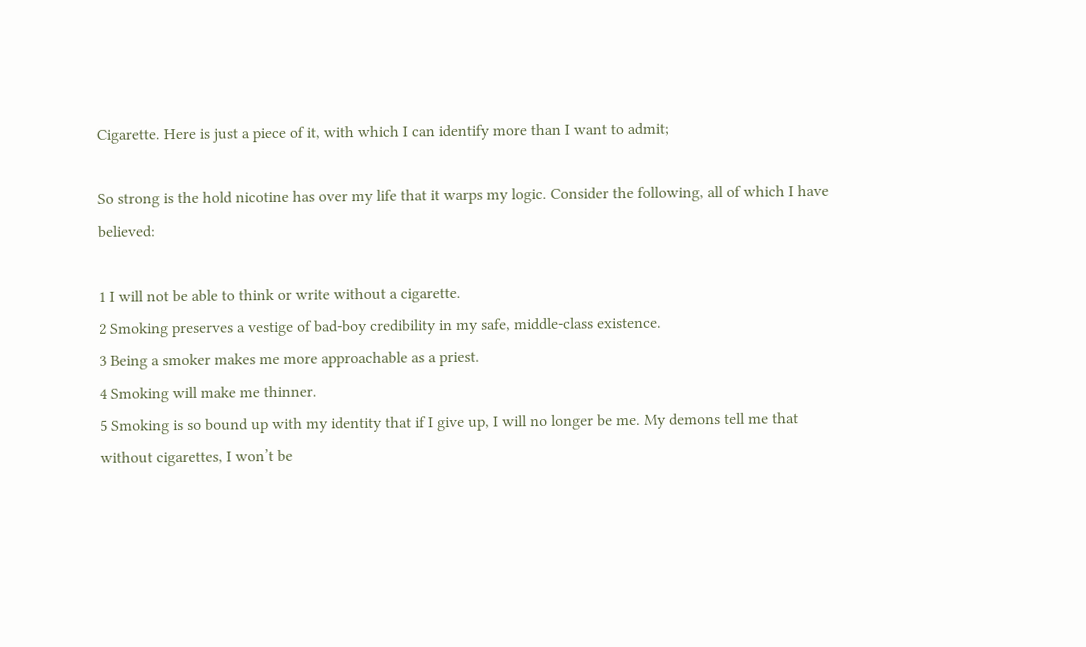Cigarette. Here is just a piece of it, with which I can identify more than I want to admit;

So strong is the hold nicotine has over my life that it warps my logic. Consider the following, all of which I have believed:

1 I will not be able to think or write without a cigarette.
2 Smoking preserves a vestige of bad-boy credibility in my safe, middle-class existence.
3 Being a smoker makes me more approachable as a priest.
4 Smoking will make me thinner.
5 Smoking is so bound up with my identity that if I give up, I will no longer be me. My demons tell me that without cigarettes, I won’t be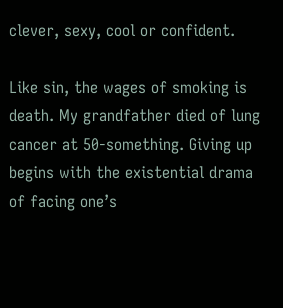clever, sexy, cool or confident.

Like sin, the wages of smoking is death. My grandfather died of lung cancer at 50-something. Giving up begins with the existential drama of facing one’s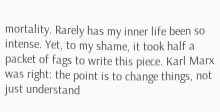mortality. Rarely has my inner life been so intense. Yet, to my shame, it took half a packet of fags to write this piece. Karl Marx was right: the point is to change things, not just understand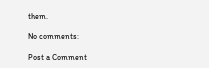them.

No comments:

Post a Comment